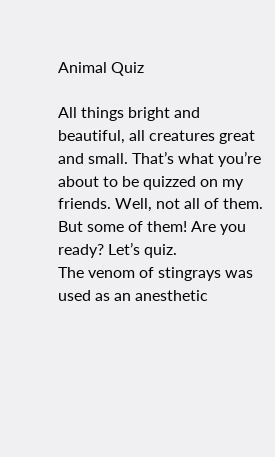Animal Quiz

All things bright and beautiful, all creatures great and small. That’s what you’re about to be quizzed on my friends. Well, not all of them. But some of them! Are you ready? Let’s quiz.
The venom of stingrays was used as an anesthetic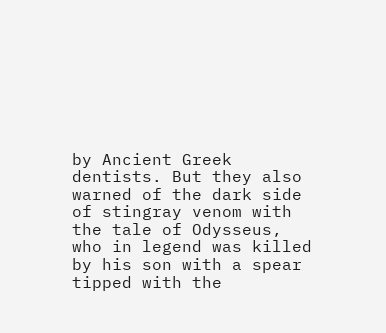by Ancient Greek dentists. But they also warned of the dark side of stingray venom with the tale of Odysseus, who in legend was killed by his son with a spear tipped with the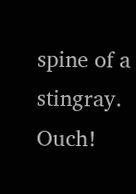spine of a stingray. Ouch!